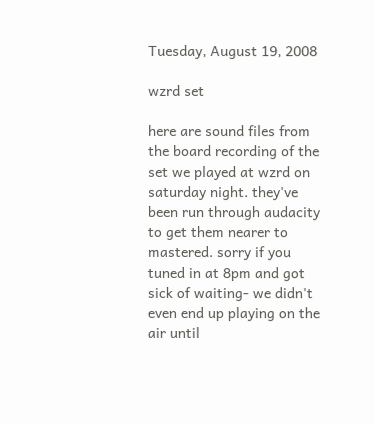Tuesday, August 19, 2008

wzrd set

here are sound files from the board recording of the set we played at wzrd on saturday night. they've been run through audacity to get them nearer to mastered. sorry if you tuned in at 8pm and got sick of waiting- we didn't even end up playing on the air until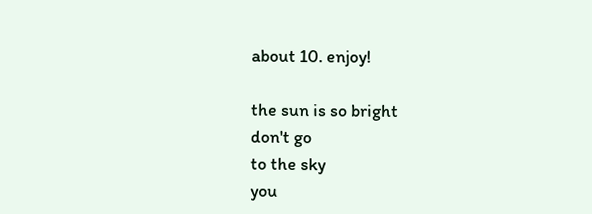about 10. enjoy!

the sun is so bright
don't go
to the sky
you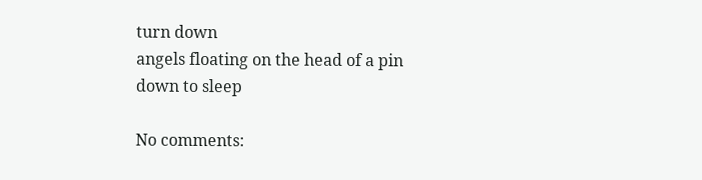turn down
angels floating on the head of a pin
down to sleep

No comments: